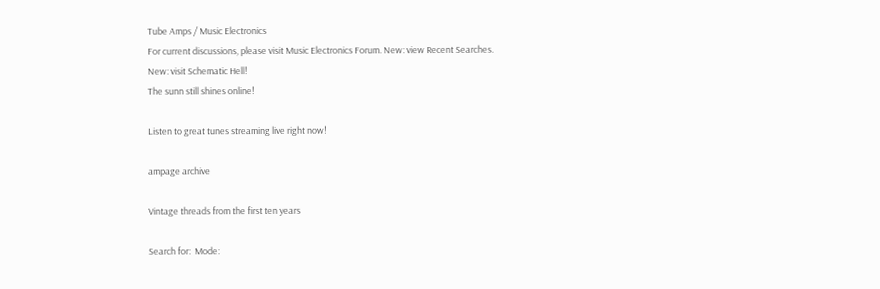Tube Amps / Music Electronics
For current discussions, please visit Music Electronics Forum. New: view Recent Searches.
New: visit Schematic Hell!
The sunn still shines online!

Listen to great tunes streaming live right now!

ampage archive

Vintage threads from the first ten years

Search for:  Mode: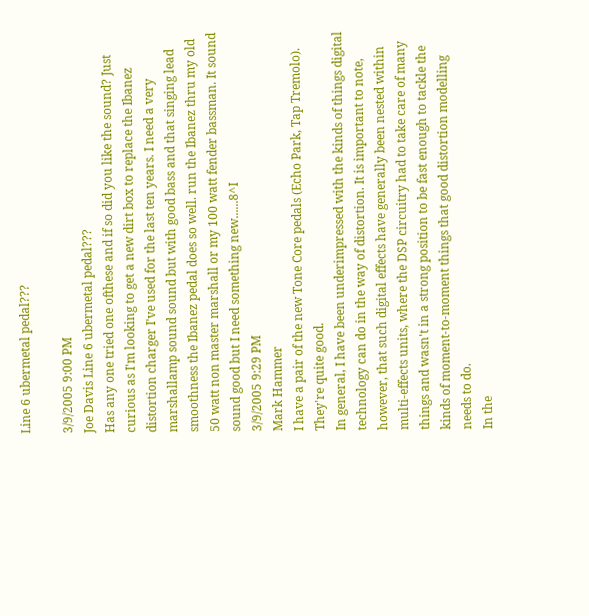Line 6 ubermetal pedal???

3/9/2005 9:00 PM
Joe Davis Line 6 ubermetal pedal???
Has any one tried one ofthese and if so did you like the sound? Just curious as I'm looking to get a new dirt box to replace the Ibanez distortion charger I've used for the last ten years. I need a very marshallamp sound sound but with good bass and that singing lead smoothness the Ibanez pedal does so well. run the Ibanez thru my old 50 watt non master marshall or my 100 watt fender bassman. It sound sound good but I need something new......8^I
3/9/2005 9:29 PM
Mark Hammer
I have a pair of the new Tone Core pedals (Echo Park, Tap Tremolo). They're quite good.
In general, I have been underimpressed with the kinds of things digital technology can do in the way of distortion. It is important to note, however, that such digital effects have generally been nested within multi-effects units, where the DSP circuitry had to take care of many things and wasn't in a strong position to be fast enough to tackle the kinds of moment-to-moment things that good distortion modelling needs to do.
In the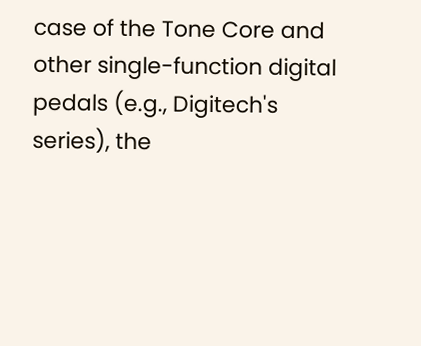case of the Tone Core and other single-function digital pedals (e.g., Digitech's series), the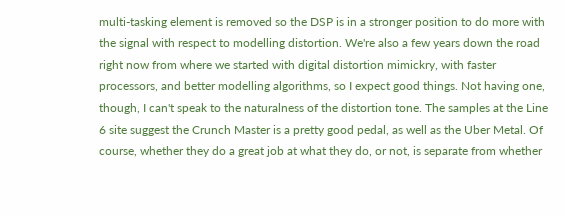multi-tasking element is removed so the DSP is in a stronger position to do more with the signal with respect to modelling distortion. We're also a few years down the road right now from where we started with digital distortion mimickry, with faster processors, and better modelling algorithms, so I expect good things. Not having one, though, I can't speak to the naturalness of the distortion tone. The samples at the Line 6 site suggest the Crunch Master is a pretty good pedal, as well as the Uber Metal. Of course, whether they do a great job at what they do, or not, is separate from whether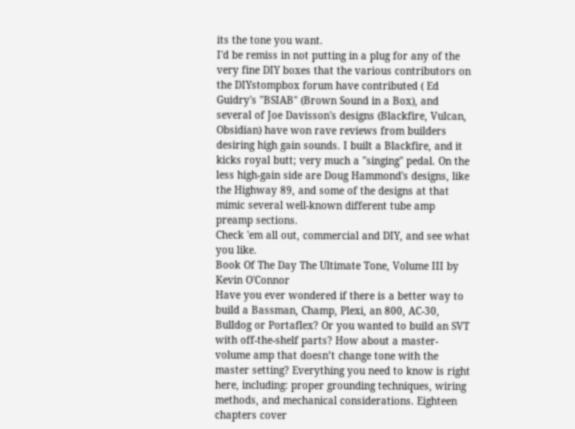its the tone you want.
I'd be remiss in not putting in a plug for any of the very fine DIY boxes that the various contributors on the DIYstompbox forum have contributed ( Ed Guidry's "BSIAB" (Brown Sound in a Box), and several of Joe Davisson's designs (Blackfire, Vulcan, Obsidian) have won rave reviews from builders desiring high gain sounds. I built a Blackfire, and it kicks royal butt; very much a "singing" pedal. On the less high-gain side are Doug Hammond's designs, like the Highway 89, and some of the designs at that mimic several well-known different tube amp preamp sections.
Check 'em all out, commercial and DIY, and see what you like.
Book Of The Day The Ultimate Tone, Volume III by Kevin O'Connor
Have you ever wondered if there is a better way to build a Bassman, Champ, Plexi, an 800, AC-30, Bulldog or Portaflex? Or you wanted to build an SVT with off-the-shelf parts? How about a master-volume amp that doesn’t change tone with the master setting? Everything you need to know is right here, including: proper grounding techniques, wiring methods, and mechanical considerations. Eighteen chapters cover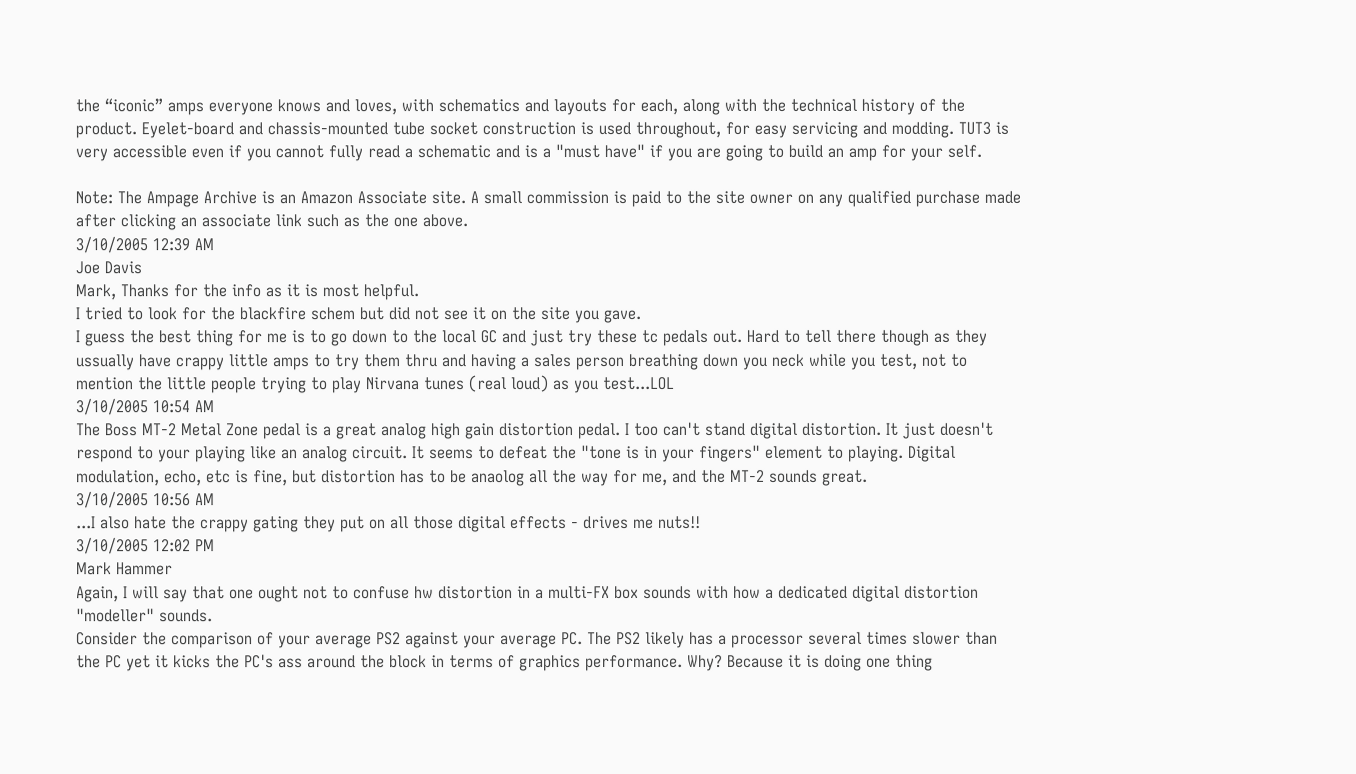the “iconic” amps everyone knows and loves, with schematics and layouts for each, along with the technical history of the product. Eyelet-board and chassis-mounted tube socket construction is used throughout, for easy servicing and modding. TUT3 is very accessible even if you cannot fully read a schematic and is a "must have" if you are going to build an amp for your self.

Note: The Ampage Archive is an Amazon Associate site. A small commission is paid to the site owner on any qualified purchase made after clicking an associate link such as the one above.
3/10/2005 12:39 AM
Joe Davis
Mark, Thanks for the info as it is most helpful.
I tried to look for the blackfire schem but did not see it on the site you gave.
I guess the best thing for me is to go down to the local GC and just try these tc pedals out. Hard to tell there though as they ussually have crappy little amps to try them thru and having a sales person breathing down you neck while you test, not to mention the little people trying to play Nirvana tunes (real loud) as you test...LOL
3/10/2005 10:54 AM
The Boss MT-2 Metal Zone pedal is a great analog high gain distortion pedal. I too can't stand digital distortion. It just doesn't respond to your playing like an analog circuit. It seems to defeat the "tone is in your fingers" element to playing. Digital modulation, echo, etc is fine, but distortion has to be anaolog all the way for me, and the MT-2 sounds great.
3/10/2005 10:56 AM
...I also hate the crappy gating they put on all those digital effects - drives me nuts!!
3/10/2005 12:02 PM
Mark Hammer
Again, I will say that one ought not to confuse hw distortion in a multi-FX box sounds with how a dedicated digital distortion "modeller" sounds.
Consider the comparison of your average PS2 against your average PC. The PS2 likely has a processor several times slower than the PC yet it kicks the PC's ass around the block in terms of graphics performance. Why? Because it is doing one thing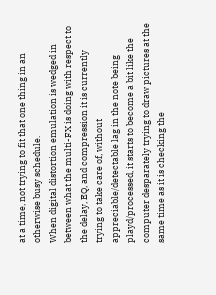at a time, not trying to fit that one thing in an otherwise busy schedule.
When digital distortion emulation is wedged in between what the multi-FX is doing with respect to the delay, EQ, and compression it is currently trying to take care of, without appreciable/detectable lag in the note being playd/processed, it starts to become a bit like the computer desparately trying to draw pictures at the same time as it is checking the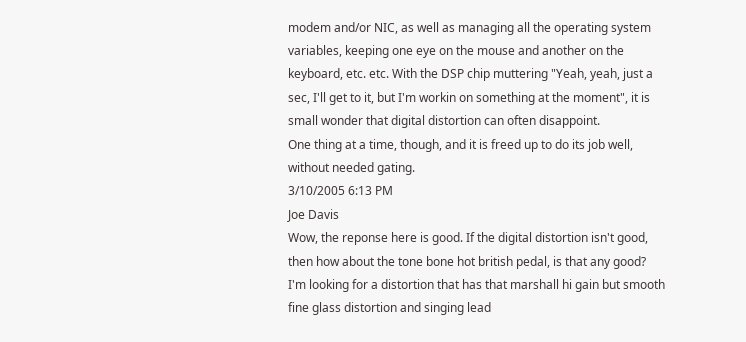modem and/or NIC, as well as managing all the operating system variables, keeping one eye on the mouse and another on the keyboard, etc. etc. With the DSP chip muttering "Yeah, yeah, just a sec, I'll get to it, but I'm workin on something at the moment", it is small wonder that digital distortion can often disappoint.
One thing at a time, though, and it is freed up to do its job well, without needed gating.
3/10/2005 6:13 PM
Joe Davis
Wow, the reponse here is good. If the digital distortion isn't good, then how about the tone bone hot british pedal, is that any good?
I'm looking for a distortion that has that marshall hi gain but smooth fine glass distortion and singing lead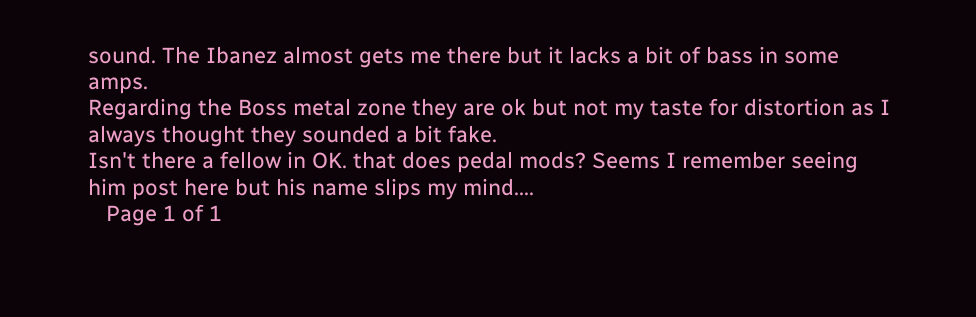sound. The Ibanez almost gets me there but it lacks a bit of bass in some amps.
Regarding the Boss metal zone they are ok but not my taste for distortion as I always thought they sounded a bit fake.
Isn't there a fellow in OK. that does pedal mods? Seems I remember seeing him post here but his name slips my mind....
   Page 1 of 1